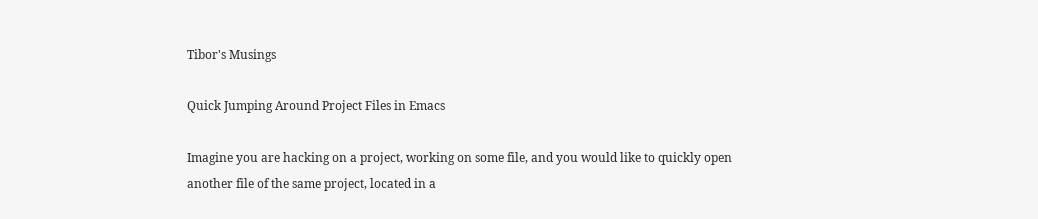Tibor's Musings

Quick Jumping Around Project Files in Emacs

Imagine you are hacking on a project, working on some file, and you would like to quickly open another file of the same project, located in a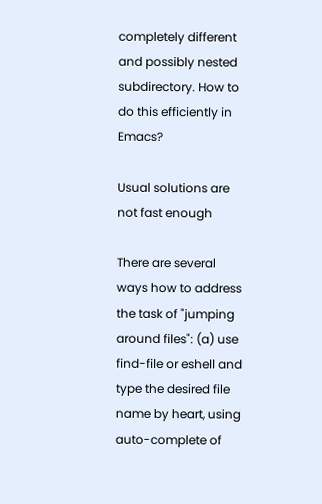completely different and possibly nested subdirectory. How to do this efficiently in Emacs?

Usual solutions are not fast enough

There are several ways how to address the task of "jumping around files": (a) use find-file or eshell and type the desired file name by heart, using auto-complete of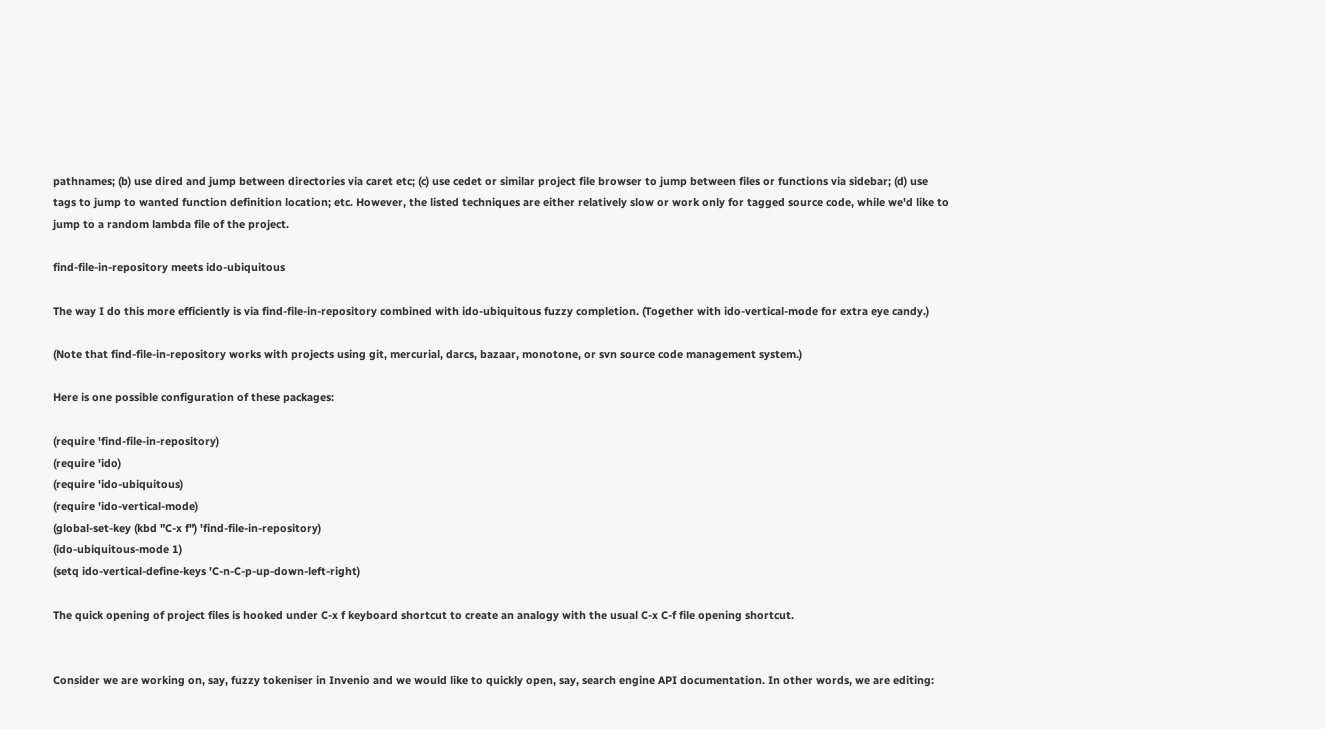pathnames; (b) use dired and jump between directories via caret etc; (c) use cedet or similar project file browser to jump between files or functions via sidebar; (d) use tags to jump to wanted function definition location; etc. However, the listed techniques are either relatively slow or work only for tagged source code, while we'd like to jump to a random lambda file of the project.

find-file-in-repository meets ido-ubiquitous

The way I do this more efficiently is via find-file-in-repository combined with ido-ubiquitous fuzzy completion. (Together with ido-vertical-mode for extra eye candy.)

(Note that find-file-in-repository works with projects using git, mercurial, darcs, bazaar, monotone, or svn source code management system.)

Here is one possible configuration of these packages:

(require 'find-file-in-repository)
(require 'ido)
(require 'ido-ubiquitous)
(require 'ido-vertical-mode)
(global-set-key (kbd "C-x f") 'find-file-in-repository)
(ido-ubiquitous-mode 1)
(setq ido-vertical-define-keys 'C-n-C-p-up-down-left-right)

The quick opening of project files is hooked under C-x f keyboard shortcut to create an analogy with the usual C-x C-f file opening shortcut.


Consider we are working on, say, fuzzy tokeniser in Invenio and we would like to quickly open, say, search engine API documentation. In other words, we are editing: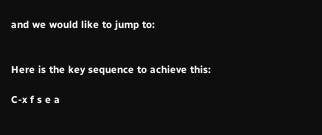and we would like to jump to:


Here is the key sequence to achieve this:

C-x f s e a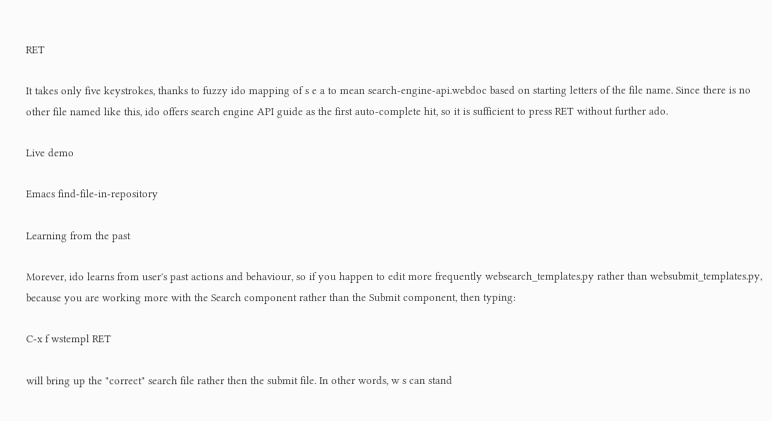RET

It takes only five keystrokes, thanks to fuzzy ido mapping of s e a to mean search-engine-api.webdoc based on starting letters of the file name. Since there is no other file named like this, ido offers search engine API guide as the first auto-complete hit, so it is sufficient to press RET without further ado.

Live demo

Emacs find-file-in-repository

Learning from the past

Morever, ido learns from user's past actions and behaviour, so if you happen to edit more frequently websearch_templates.py rather than websubmit_templates.py, because you are working more with the Search component rather than the Submit component, then typing:

C-x f wstempl RET

will bring up the "correct" search file rather then the submit file. In other words, w s can stand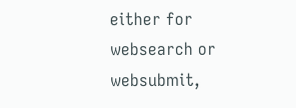either for websearch or websubmit,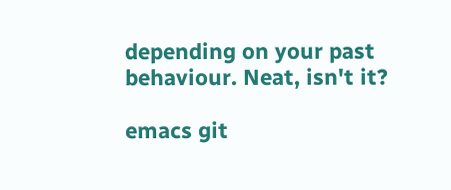depending on your past behaviour. Neat, isn't it?

emacs git